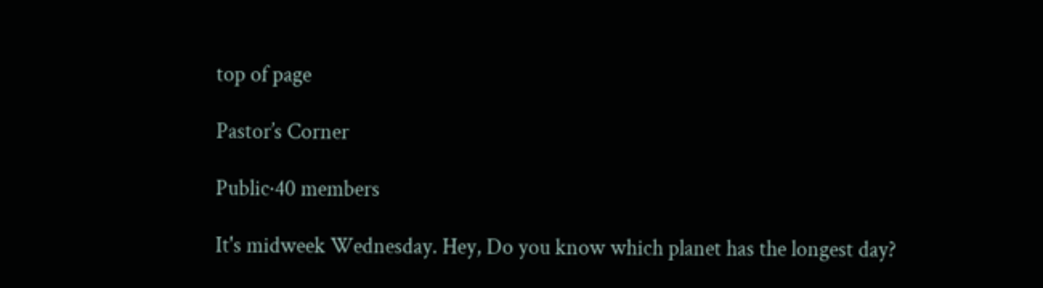top of page

Pastor’s Corner

Public·40 members

It's midweek Wednesday. Hey, Do you know which planet has the longest day?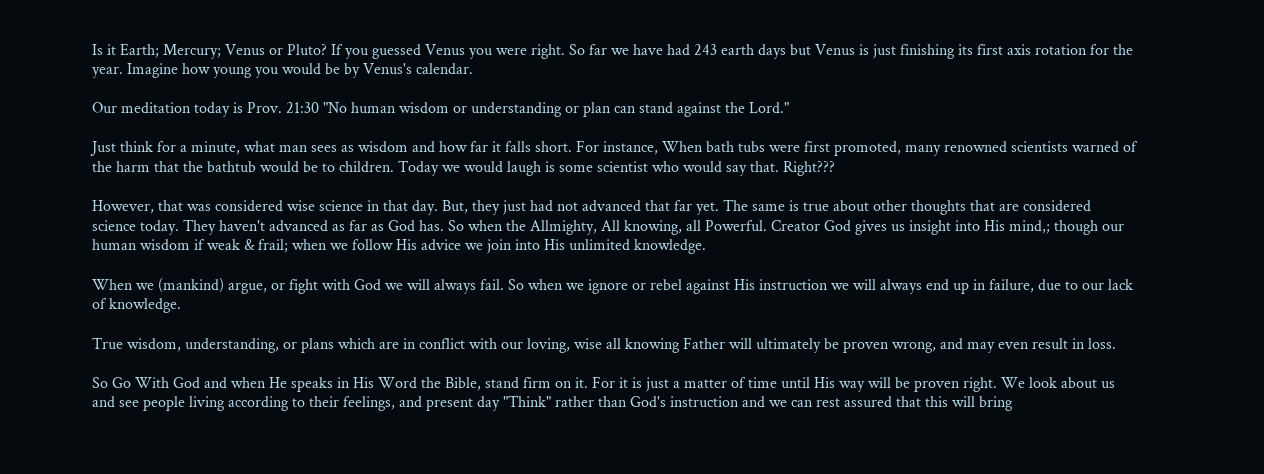Is it Earth; Mercury; Venus or Pluto? If you guessed Venus you were right. So far we have had 243 earth days but Venus is just finishing its first axis rotation for the year. Imagine how young you would be by Venus's calendar.

Our meditation today is Prov. 21:30 "No human wisdom or understanding or plan can stand against the Lord."

Just think for a minute, what man sees as wisdom and how far it falls short. For instance, When bath tubs were first promoted, many renowned scientists warned of the harm that the bathtub would be to children. Today we would laugh is some scientist who would say that. Right???

However, that was considered wise science in that day. But, they just had not advanced that far yet. The same is true about other thoughts that are considered science today. They haven't advanced as far as God has. So when the Allmighty, All knowing, all Powerful. Creator God gives us insight into His mind,; though our human wisdom if weak & frail; when we follow His advice we join into His unlimited knowledge.

When we (mankind) argue, or fight with God we will always fail. So when we ignore or rebel against His instruction we will always end up in failure, due to our lack of knowledge.

True wisdom, understanding, or plans which are in conflict with our loving, wise all knowing Father will ultimately be proven wrong, and may even result in loss.

So Go With God and when He speaks in His Word the Bible, stand firm on it. For it is just a matter of time until His way will be proven right. We look about us and see people living according to their feelings, and present day "Think" rather than God's instruction and we can rest assured that this will bring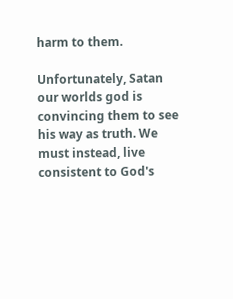harm to them.

Unfortunately, Satan our worlds god is convincing them to see his way as truth. We must instead, live consistent to God's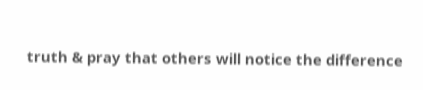truth & pray that others will notice the difference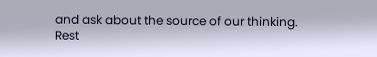and ask about the source of our thinking. Rest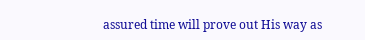assured time will prove out His way as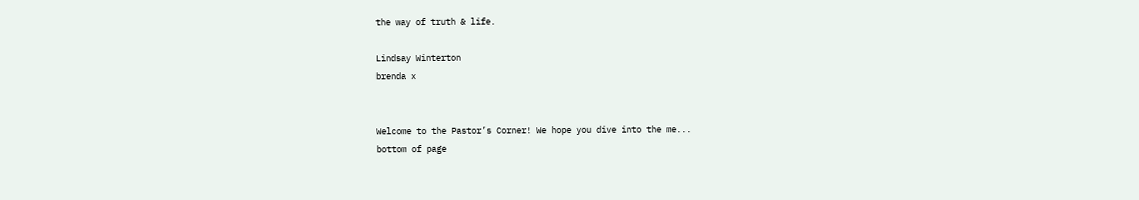the way of truth & life.

Lindsay Winterton
brenda x


Welcome to the Pastor’s Corner! We hope you dive into the me...
bottom of page